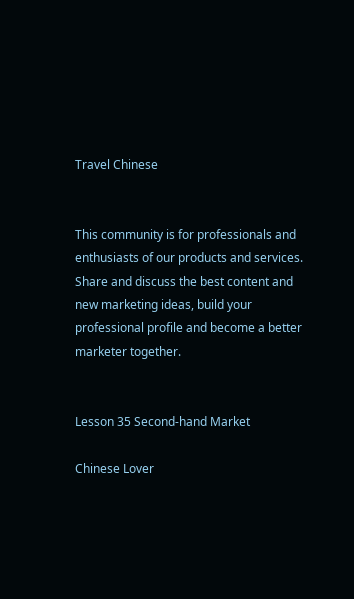Travel Chinese


This community is for professionals and enthusiasts of our products and services.
Share and discuss the best content and new marketing ideas, build your professional profile and become a better marketer together.


Lesson 35 Second-hand Market

Chinese Lover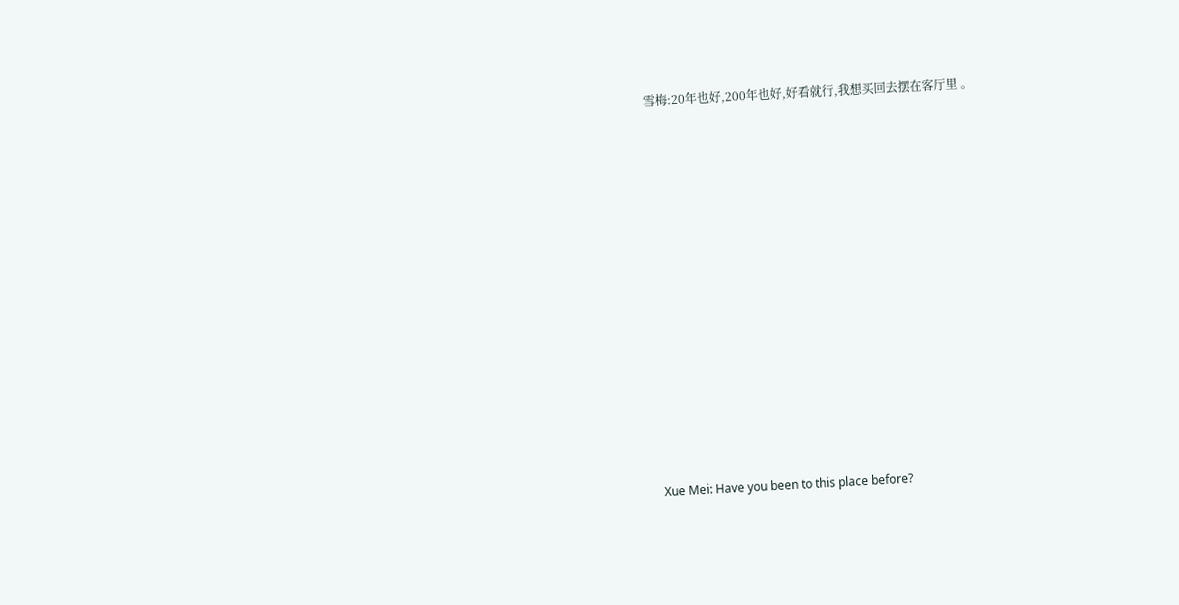雪梅:20年也好,200年也好,好看就行,我想买回去摆在客厅里 。






















Xue Mei: Have you been to this place before?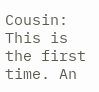Cousin: This is the first time. An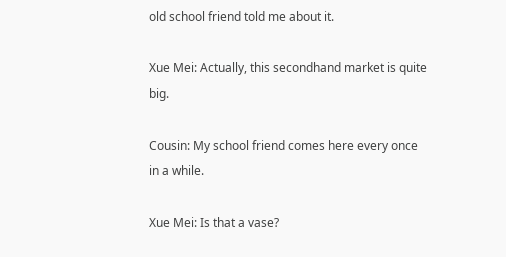old school friend told me about it.

Xue Mei: Actually, this secondhand market is quite big.

Cousin: My school friend comes here every once in a while.

Xue Mei: Is that a vase?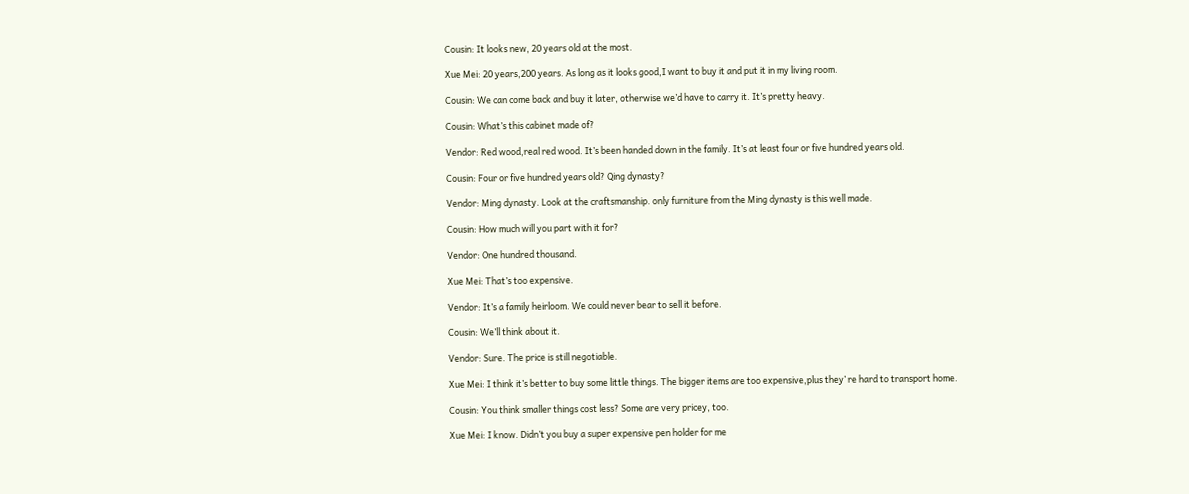Cousin: It looks new, 20 years old at the most.

Xue Mei: 20 years,200 years. As long as it looks good,I want to buy it and put it in my living room.

Cousin: We can come back and buy it later, otherwise we’d have to carry it. It’s pretty heavy.

Cousin: What’s this cabinet made of?

Vendor: Red wood,real red wood. It’s been handed down in the family. It’s at least four or five hundred years old.

Cousin: Four or five hundred years old? Qing dynasty?

Vendor: Ming dynasty. Look at the craftsmanship. only furniture from the Ming dynasty is this well made.

Cousin: How much will you part with it for?

Vendor: One hundred thousand.

Xue Mei: That’s too expensive.

Vendor: It’s a family heirloom. We could never bear to sell it before.

Cousin: We’ll think about it.

Vendor: Sure. The price is still negotiable.

Xue Mei: I think it’s better to buy some little things. The bigger items are too expensive,plus they’ re hard to transport home.

Cousin: You think smaller things cost less? Some are very pricey, too.

Xue Mei: I know. Didn’t you buy a super expensive pen holder for me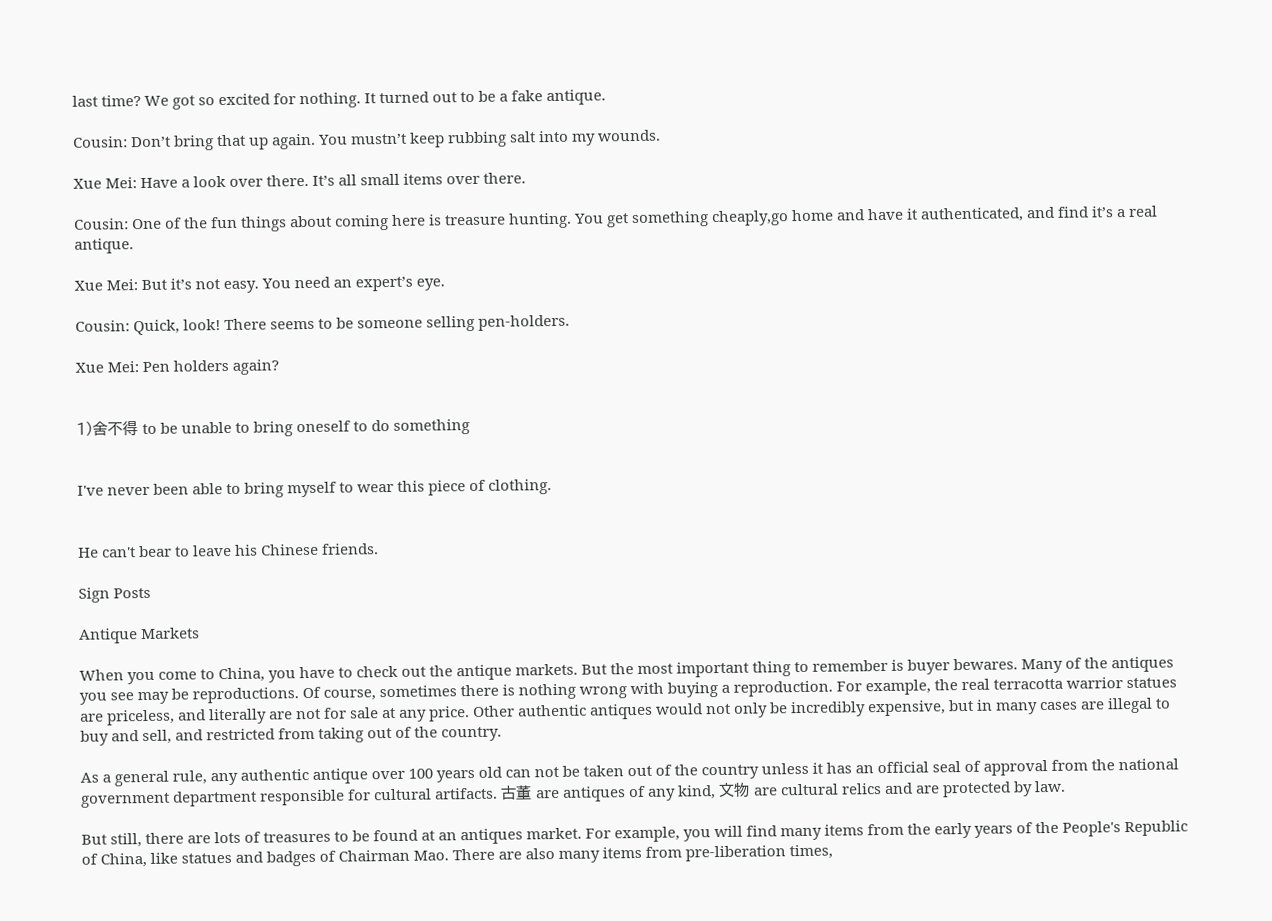last time? We got so excited for nothing. It turned out to be a fake antique.

Cousin: Don’t bring that up again. You mustn’t keep rubbing salt into my wounds.

Xue Mei: Have a look over there. It’s all small items over there.

Cousin: One of the fun things about coming here is treasure hunting. You get something cheaply,go home and have it authenticated, and find it’s a real antique.

Xue Mei: But it’s not easy. You need an expert’s eye.

Cousin: Quick, look! There seems to be someone selling pen-holders.

Xue Mei: Pen holders again?


1)舍不得 to be unable to bring oneself to do something


I've never been able to bring myself to wear this piece of clothing.


He can't bear to leave his Chinese friends.

Sign Posts

Antique Markets

When you come to China, you have to check out the antique markets. But the most important thing to remember is buyer bewares. Many of the antiques you see may be reproductions. Of course, sometimes there is nothing wrong with buying a reproduction. For example, the real terracotta warrior statues are priceless, and literally are not for sale at any price. Other authentic antiques would not only be incredibly expensive, but in many cases are illegal to buy and sell, and restricted from taking out of the country.

As a general rule, any authentic antique over 100 years old can not be taken out of the country unless it has an official seal of approval from the national government department responsible for cultural artifacts. 古董 are antiques of any kind, 文物 are cultural relics and are protected by law.

But still, there are lots of treasures to be found at an antiques market. For example, you will find many items from the early years of the People's Republic of China, like statues and badges of Chairman Mao. There are also many items from pre-liberation times,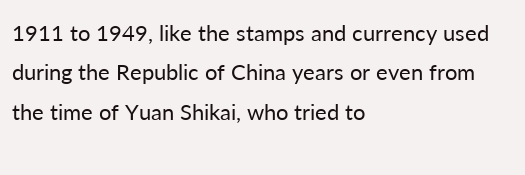1911 to 1949, like the stamps and currency used during the Republic of China years or even from the time of Yuan Shikai, who tried to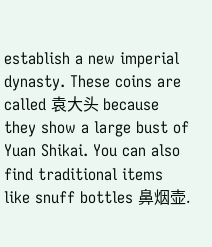establish a new imperial dynasty. These coins are called 袁大头 because they show a large bust of Yuan Shikai. You can also find traditional items like snuff bottles 鼻烟壶.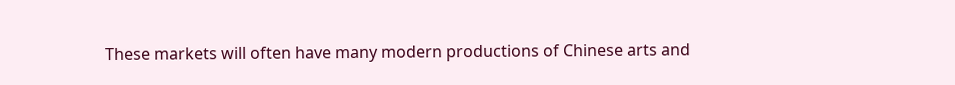These markets will often have many modern productions of Chinese arts and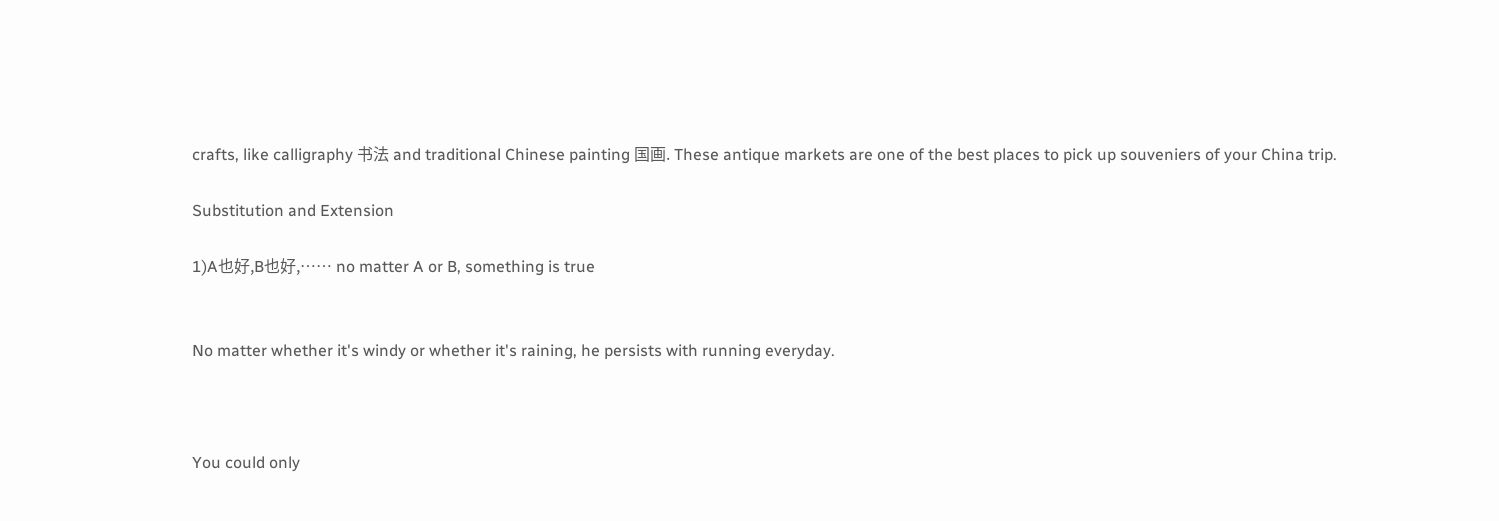crafts, like calligraphy 书法 and traditional Chinese painting 国画. These antique markets are one of the best places to pick up souveniers of your China trip.

Substitution and Extension

1)A也好,B也好,…… no matter A or B, something is true


No matter whether it's windy or whether it's raining, he persists with running everyday.



You could only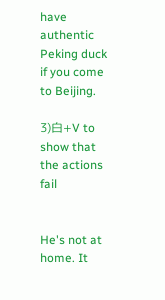have authentic Peking duck if you come to Beijing.

3)白+V to show that the actions fail


He's not at home. It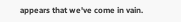appears that we've come in vain.